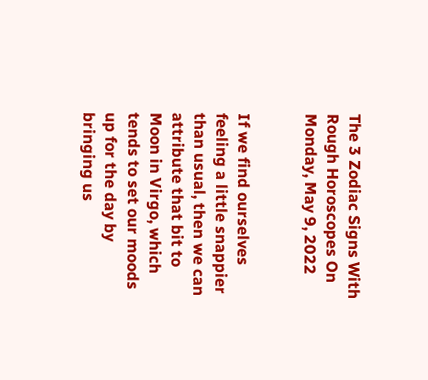The 3 Zodiac Signs With Rough Horoscopes On Monday, May 9, 2022


If we find ourselves feeling a little snappier than usual, then we can attribute that bit to Moon in Virgo, which tends to set our moods up for the day by bringing us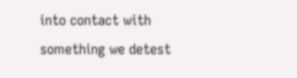into contact with something we detest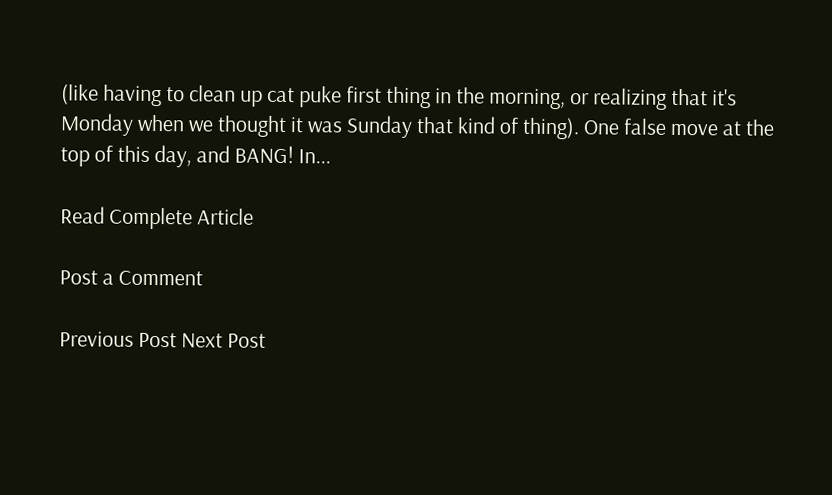(like having to clean up cat puke first thing in the morning, or realizing that it's Monday when we thought it was Sunday that kind of thing). One false move at the top of this day, and BANG! In...

Read Complete Article

Post a Comment

Previous Post Next Post